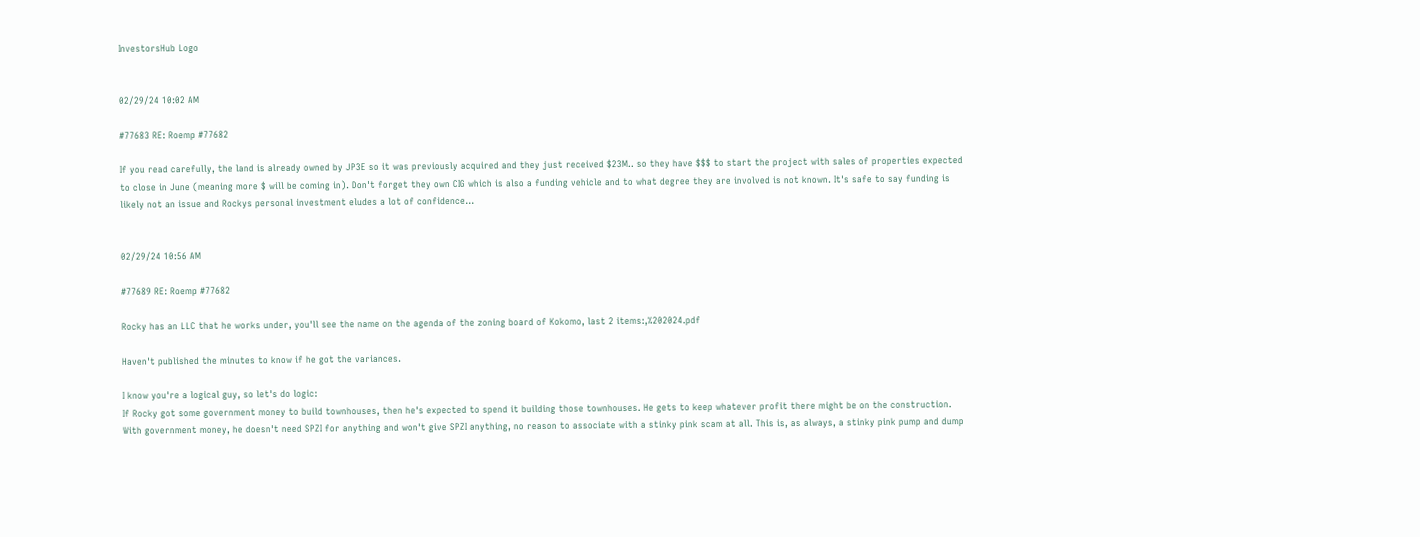InvestorsHub Logo


02/29/24 10:02 AM

#77683 RE: Roemp #77682

If you read carefully, the land is already owned by JP3E so it was previously acquired and they just received $23M.. so they have $$$ to start the project with sales of properties expected to close in June (meaning more $ will be coming in). Don't forget they own CIG which is also a funding vehicle and to what degree they are involved is not known. It's safe to say funding is likely not an issue and Rockys personal investment eludes a lot of confidence...


02/29/24 10:56 AM

#77689 RE: Roemp #77682

Rocky has an LLC that he works under, you'll see the name on the agenda of the zoning board of Kokomo, last 2 items:,%202024.pdf

Haven't published the minutes to know if he got the variances.

I know you're a logical guy, so let's do logic:
If Rocky got some government money to build townhouses, then he's expected to spend it building those townhouses. He gets to keep whatever profit there might be on the construction. With government money, he doesn't need SPZI for anything and won't give SPZI anything, no reason to associate with a stinky pink scam at all. This is, as always, a stinky pink pump and dump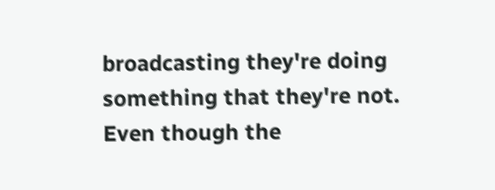broadcasting they're doing something that they're not. Even though the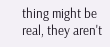thing might be real, they aren't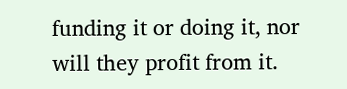funding it or doing it, nor will they profit from it.